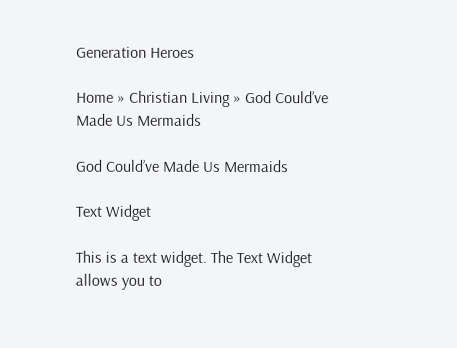Generation Heroes

Home » Christian Living » God Could’ve Made Us Mermaids

God Could’ve Made Us Mermaids

Text Widget

This is a text widget. The Text Widget allows you to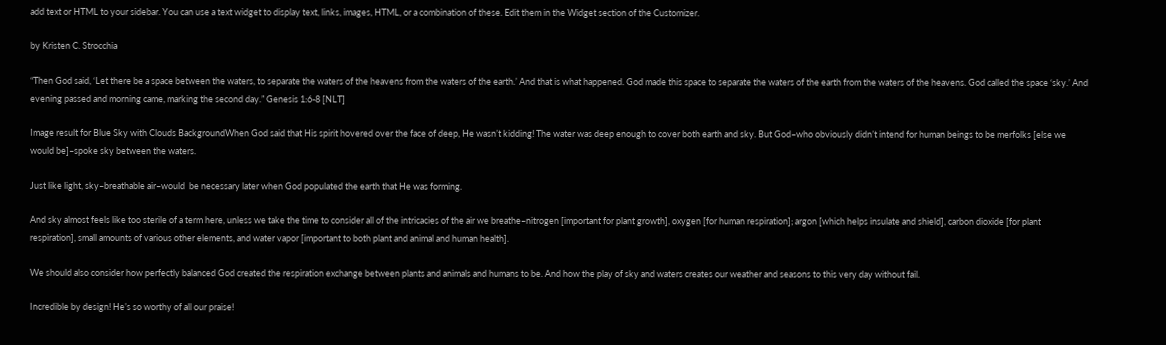add text or HTML to your sidebar. You can use a text widget to display text, links, images, HTML, or a combination of these. Edit them in the Widget section of the Customizer.

by Kristen C. Strocchia

“Then God said, ‘Let there be a space between the waters, to separate the waters of the heavens from the waters of the earth.’ And that is what happened. God made this space to separate the waters of the earth from the waters of the heavens. God called the space ‘sky.’ And evening passed and morning came, marking the second day.” Genesis 1:6-8 [NLT]

Image result for Blue Sky with Clouds BackgroundWhen God said that His spirit hovered over the face of deep, He wasn’t kidding! The water was deep enough to cover both earth and sky. But God–who obviously didn’t intend for human beings to be merfolks [else we would be]–spoke sky between the waters.

Just like light, sky–breathable air–would  be necessary later when God populated the earth that He was forming.

And sky almost feels like too sterile of a term here, unless we take the time to consider all of the intricacies of the air we breathe–nitrogen [important for plant growth], oxygen [for human respiration]; argon [which helps insulate and shield], carbon dioxide [for plant respiration], small amounts of various other elements, and water vapor [important to both plant and animal and human health].

We should also consider how perfectly balanced God created the respiration exchange between plants and animals and humans to be. And how the play of sky and waters creates our weather and seasons to this very day without fail.

Incredible by design! He’s so worthy of all our praise!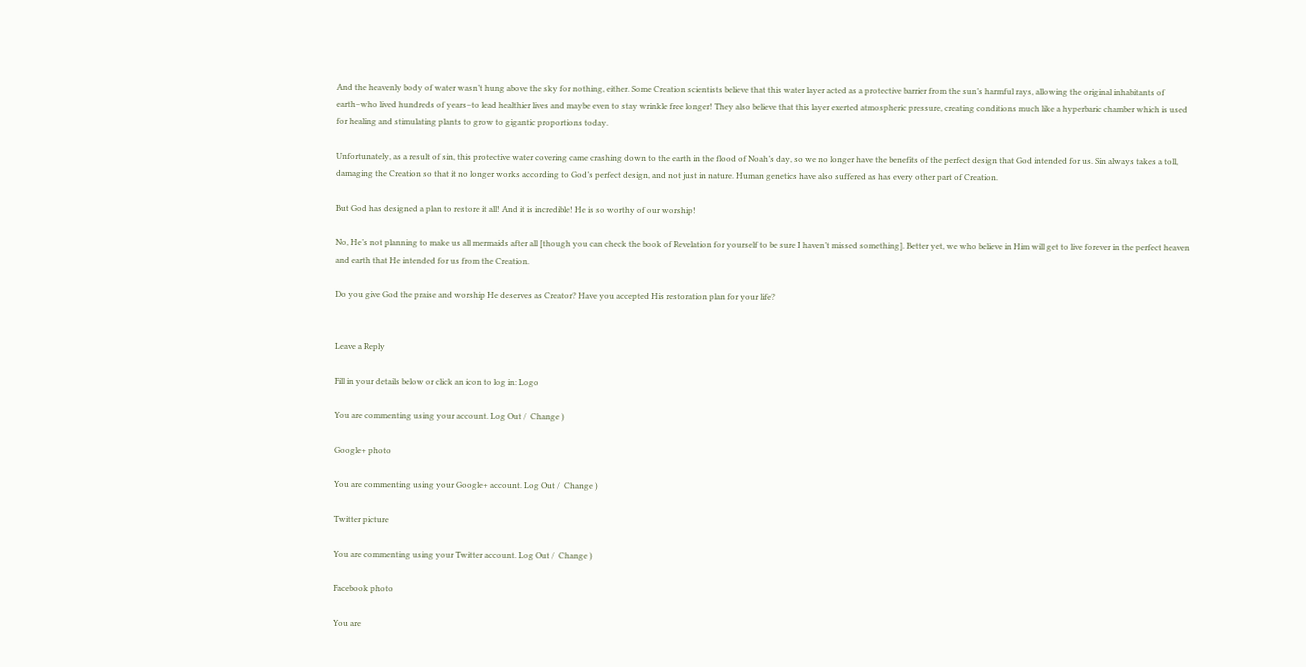And the heavenly body of water wasn’t hung above the sky for nothing, either. Some Creation scientists believe that this water layer acted as a protective barrier from the sun’s harmful rays, allowing the original inhabitants of earth–who lived hundreds of years–to lead healthier lives and maybe even to stay wrinkle free longer! They also believe that this layer exerted atmospheric pressure, creating conditions much like a hyperbaric chamber which is used for healing and stimulating plants to grow to gigantic proportions today.

Unfortunately, as a result of sin, this protective water covering came crashing down to the earth in the flood of Noah’s day, so we no longer have the benefits of the perfect design that God intended for us. Sin always takes a toll, damaging the Creation so that it no longer works according to God’s perfect design, and not just in nature. Human genetics have also suffered as has every other part of Creation.

But God has designed a plan to restore it all! And it is incredible! He is so worthy of our worship!

No, He’s not planning to make us all mermaids after all [though you can check the book of Revelation for yourself to be sure I haven’t missed something]. Better yet, we who believe in Him will get to live forever in the perfect heaven and earth that He intended for us from the Creation.

Do you give God the praise and worship He deserves as Creator? Have you accepted His restoration plan for your life?


Leave a Reply

Fill in your details below or click an icon to log in: Logo

You are commenting using your account. Log Out /  Change )

Google+ photo

You are commenting using your Google+ account. Log Out /  Change )

Twitter picture

You are commenting using your Twitter account. Log Out /  Change )

Facebook photo

You are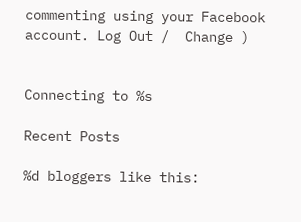commenting using your Facebook account. Log Out /  Change )


Connecting to %s

Recent Posts

%d bloggers like this: